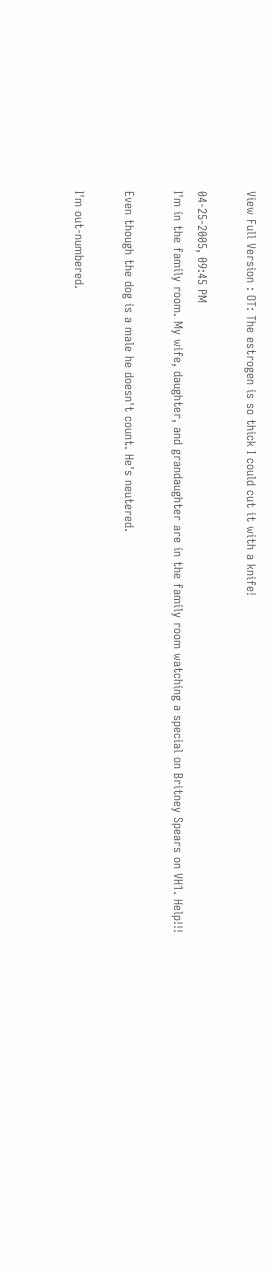View Full Version : OT: The estrogen is so thick I could cut it with a knife!

04-25-2005, 09:45 PM
I'm in the family room. My wife, daughter, and grandaughter are in the family room watching a special on Britney Spears on VH1. Help!!!

Even though the dog is a male he doesn't count. He's neutered.

I'm out-numbered.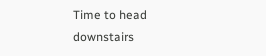Time to head downstairs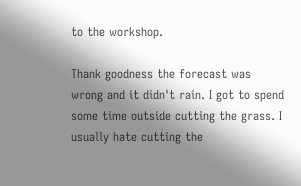to the workshop.

Thank goodness the forecast was wrong and it didn't rain. I got to spend some time outside cutting the grass. I usually hate cutting the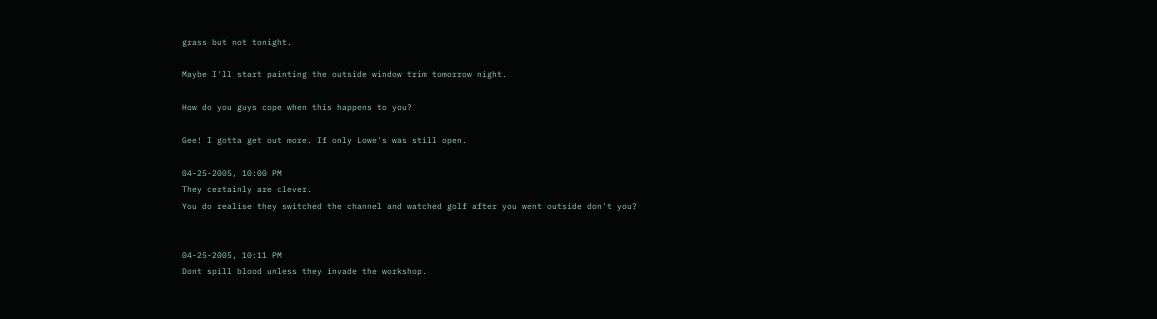grass but not tonight.

Maybe I'll start painting the outside window trim tomorrow night.

How do you guys cope when this happens to you?

Gee! I gotta get out more. If only Lowe's was still open.

04-25-2005, 10:00 PM
They certainly are clever.
You do realise they switched the channel and watched golf after you went outside don't you?


04-25-2005, 10:11 PM
Dont spill blood unless they invade the workshop.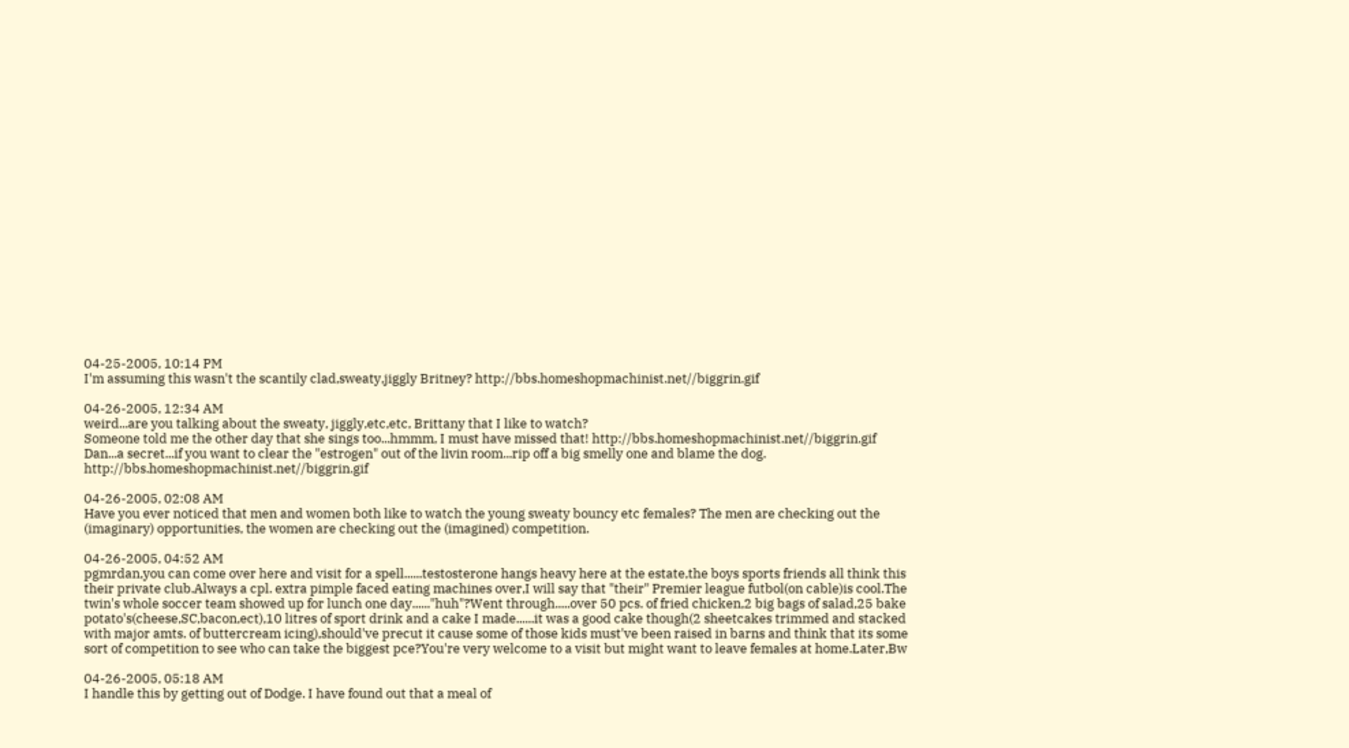04-25-2005, 10:14 PM
I'm assuming this wasn't the scantily clad,sweaty,jiggly Britney? http://bbs.homeshopmachinist.net//biggrin.gif

04-26-2005, 12:34 AM
weird...are you talking about the sweaty, jiggly,etc,etc, Brittany that I like to watch?
Someone told me the other day that she sings too...hmmm, I must have missed that! http://bbs.homeshopmachinist.net//biggrin.gif
Dan...a secret...if you want to clear the "estrogen" out of the livin room...rip off a big smelly one and blame the dog. http://bbs.homeshopmachinist.net//biggrin.gif

04-26-2005, 02:08 AM
Have you ever noticed that men and women both like to watch the young sweaty bouncy etc females? The men are checking out the (imaginary) opportunities, the women are checking out the (imagined) competition.

04-26-2005, 04:52 AM
pgmrdan,you can come over here and visit for a spell......testosterone hangs heavy here at the estate,the boys sports friends all think this their private club.Always a cpl. extra pimple faced eating machines over,I will say that "their" Premier league futbol(on cable)is cool.The twin's whole soccer team showed up for lunch one day......"huh"?Went through.....over 50 pcs. of fried chicken,2 big bags of salad,25 bake potato's(cheese,SC,bacon,ect),10 litres of sport drink and a cake I made......it was a good cake though(2 sheetcakes trimmed and stacked with major amts. of buttercream icing),should've precut it cause some of those kids must've been raised in barns and think that its some sort of competition to see who can take the biggest pce?You're very welcome to a visit but might want to leave females at home.Later,Bw

04-26-2005, 05:18 AM
I handle this by getting out of Dodge. I have found out that a meal of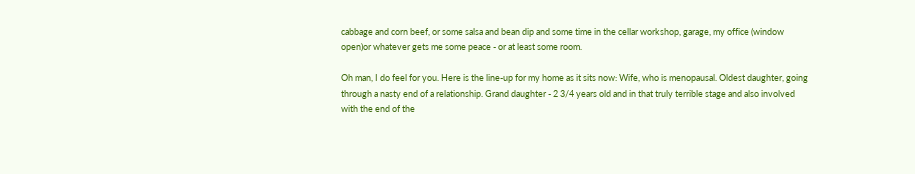cabbage and corn beef, or some salsa and bean dip and some time in the cellar workshop, garage, my office (window open)or whatever gets me some peace - or at least some room.

Oh man, I do feel for you. Here is the line-up for my home as it sits now: Wife, who is menopausal. Oldest daughter, going through a nasty end of a relationship. Grand daughter - 2 3/4 years old and in that truly terrible stage and also involved with the end of the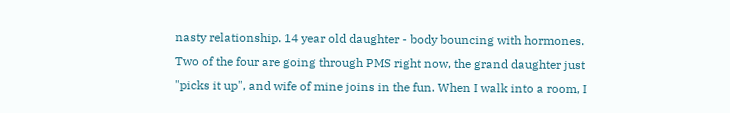nasty relationship. 14 year old daughter - body bouncing with hormones. Two of the four are going through PMS right now, the grand daughter just "picks it up", and wife of mine joins in the fun. When I walk into a room, I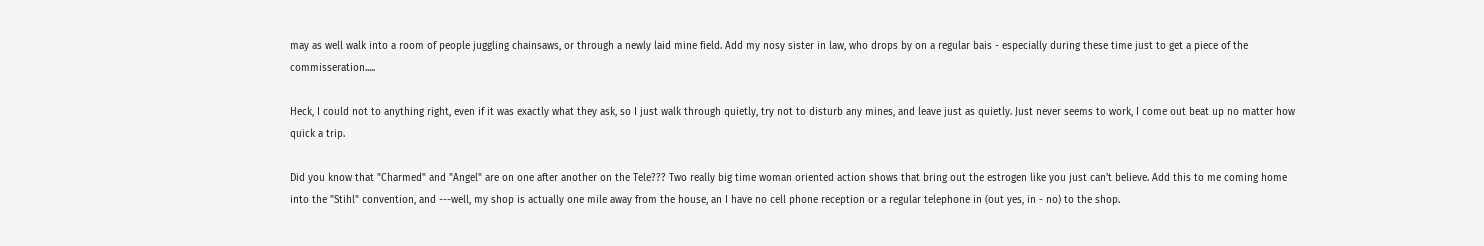may as well walk into a room of people juggling chainsaws, or through a newly laid mine field. Add my nosy sister in law, who drops by on a regular bais - especially during these time just to get a piece of the commisseration.....

Heck, I could not to anything right, even if it was exactly what they ask, so I just walk through quietly, try not to disturb any mines, and leave just as quietly. Just never seems to work, I come out beat up no matter how quick a trip.

Did you know that "Charmed" and "Angel" are on one after another on the Tele??? Two really big time woman oriented action shows that bring out the estrogen like you just can't believe. Add this to me coming home into the "Stihl" convention, and ---well, my shop is actually one mile away from the house, an I have no cell phone reception or a regular telephone in (out yes, in - no) to the shop.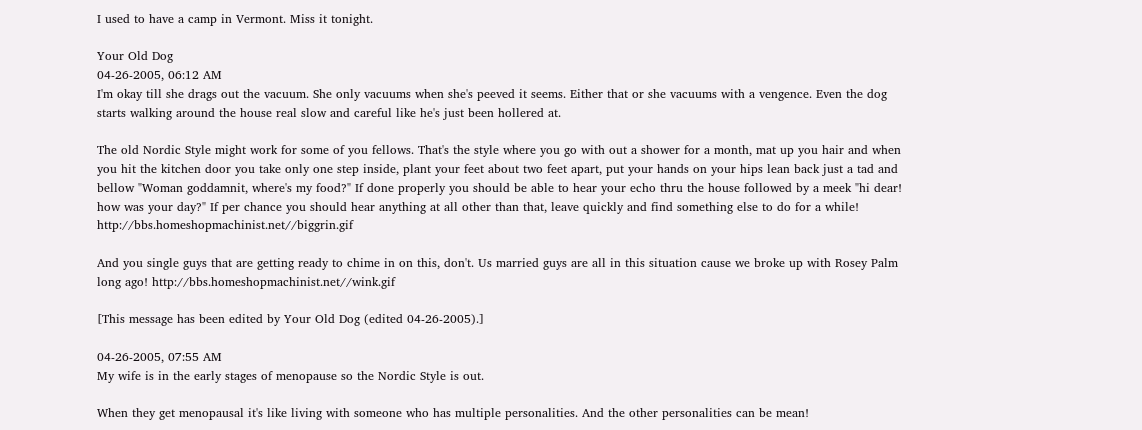I used to have a camp in Vermont. Miss it tonight.

Your Old Dog
04-26-2005, 06:12 AM
I'm okay till she drags out the vacuum. She only vacuums when she's peeved it seems. Either that or she vacuums with a vengence. Even the dog starts walking around the house real slow and careful like he's just been hollered at.

The old Nordic Style might work for some of you fellows. That's the style where you go with out a shower for a month, mat up you hair and when you hit the kitchen door you take only one step inside, plant your feet about two feet apart, put your hands on your hips lean back just a tad and bellow "Woman goddamnit, where's my food?" If done properly you should be able to hear your echo thru the house followed by a meek "hi dear! how was your day?" If per chance you should hear anything at all other than that, leave quickly and find something else to do for a while! http://bbs.homeshopmachinist.net//biggrin.gif

And you single guys that are getting ready to chime in on this, don't. Us married guys are all in this situation cause we broke up with Rosey Palm long ago! http://bbs.homeshopmachinist.net//wink.gif

[This message has been edited by Your Old Dog (edited 04-26-2005).]

04-26-2005, 07:55 AM
My wife is in the early stages of menopause so the Nordic Style is out.

When they get menopausal it's like living with someone who has multiple personalities. And the other personalities can be mean!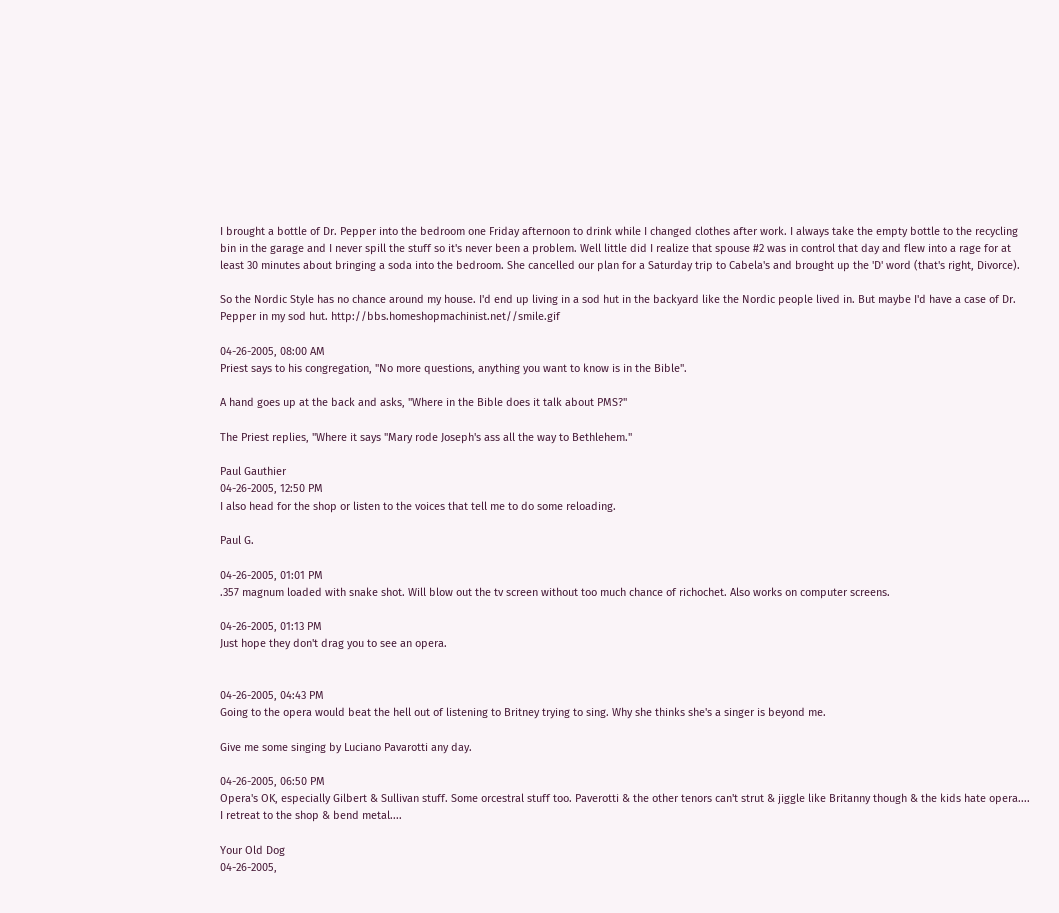I brought a bottle of Dr. Pepper into the bedroom one Friday afternoon to drink while I changed clothes after work. I always take the empty bottle to the recycling bin in the garage and I never spill the stuff so it's never been a problem. Well little did I realize that spouse #2 was in control that day and flew into a rage for at least 30 minutes about bringing a soda into the bedroom. She cancelled our plan for a Saturday trip to Cabela's and brought up the 'D' word (that's right, Divorce).

So the Nordic Style has no chance around my house. I'd end up living in a sod hut in the backyard like the Nordic people lived in. But maybe I'd have a case of Dr. Pepper in my sod hut. http://bbs.homeshopmachinist.net//smile.gif

04-26-2005, 08:00 AM
Priest says to his congregation, "No more questions, anything you want to know is in the Bible".

A hand goes up at the back and asks, "Where in the Bible does it talk about PMS?"

The Priest replies, "Where it says "Mary rode Joseph's ass all the way to Bethlehem."

Paul Gauthier
04-26-2005, 12:50 PM
I also head for the shop or listen to the voices that tell me to do some reloading.

Paul G.

04-26-2005, 01:01 PM
.357 magnum loaded with snake shot. Will blow out the tv screen without too much chance of richochet. Also works on computer screens.

04-26-2005, 01:13 PM
Just hope they don't drag you to see an opera.


04-26-2005, 04:43 PM
Going to the opera would beat the hell out of listening to Britney trying to sing. Why she thinks she's a singer is beyond me.

Give me some singing by Luciano Pavarotti any day.

04-26-2005, 06:50 PM
Opera's OK, especially Gilbert & Sullivan stuff. Some orcestral stuff too. Paverotti & the other tenors can't strut & jiggle like Britanny though & the kids hate opera....
I retreat to the shop & bend metal....

Your Old Dog
04-26-2005,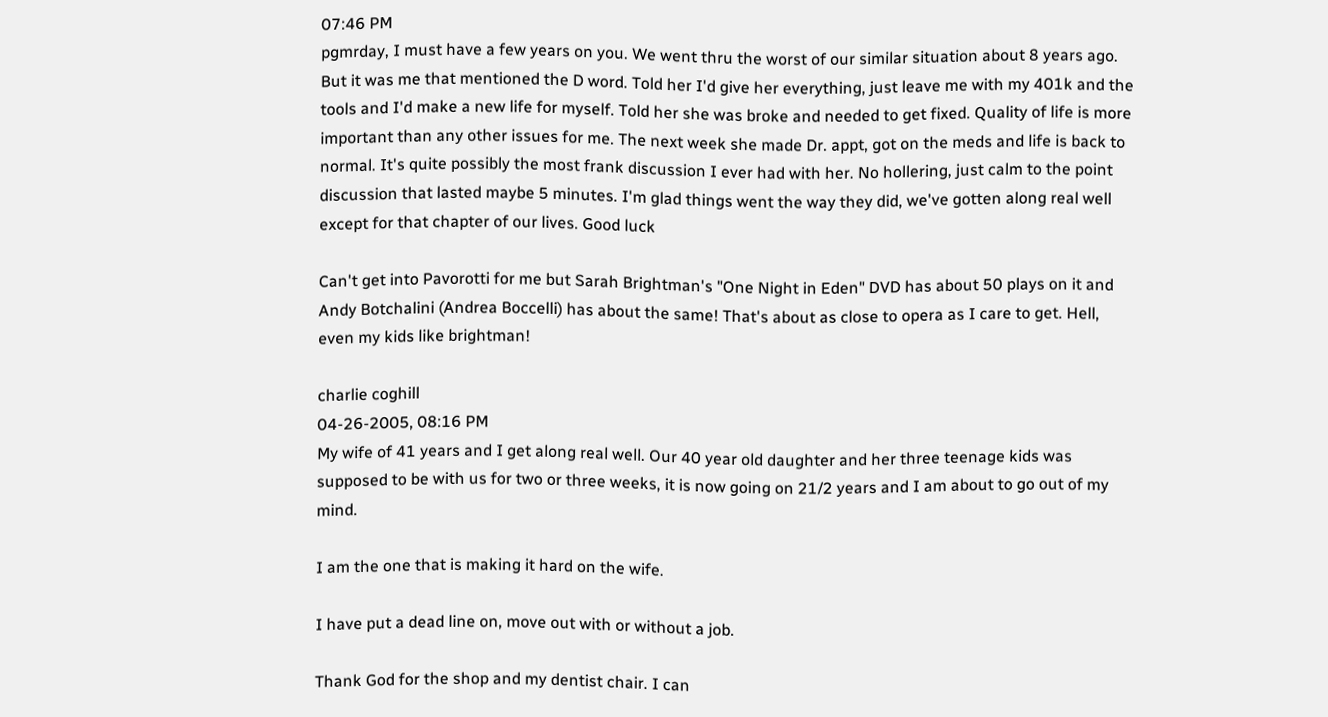07:46 PM
pgmrday, I must have a few years on you. We went thru the worst of our similar situation about 8 years ago. But it was me that mentioned the D word. Told her I'd give her everything, just leave me with my 401k and the tools and I'd make a new life for myself. Told her she was broke and needed to get fixed. Quality of life is more important than any other issues for me. The next week she made Dr. appt, got on the meds and life is back to normal. It's quite possibly the most frank discussion I ever had with her. No hollering, just calm to the point discussion that lasted maybe 5 minutes. I'm glad things went the way they did, we've gotten along real well except for that chapter of our lives. Good luck

Can't get into Pavorotti for me but Sarah Brightman's "One Night in Eden" DVD has about 50 plays on it and Andy Botchalini (Andrea Boccelli) has about the same! That's about as close to opera as I care to get. Hell, even my kids like brightman!

charlie coghill
04-26-2005, 08:16 PM
My wife of 41 years and I get along real well. Our 40 year old daughter and her three teenage kids was supposed to be with us for two or three weeks, it is now going on 21/2 years and I am about to go out of my mind.

I am the one that is making it hard on the wife.

I have put a dead line on, move out with or without a job.

Thank God for the shop and my dentist chair. I can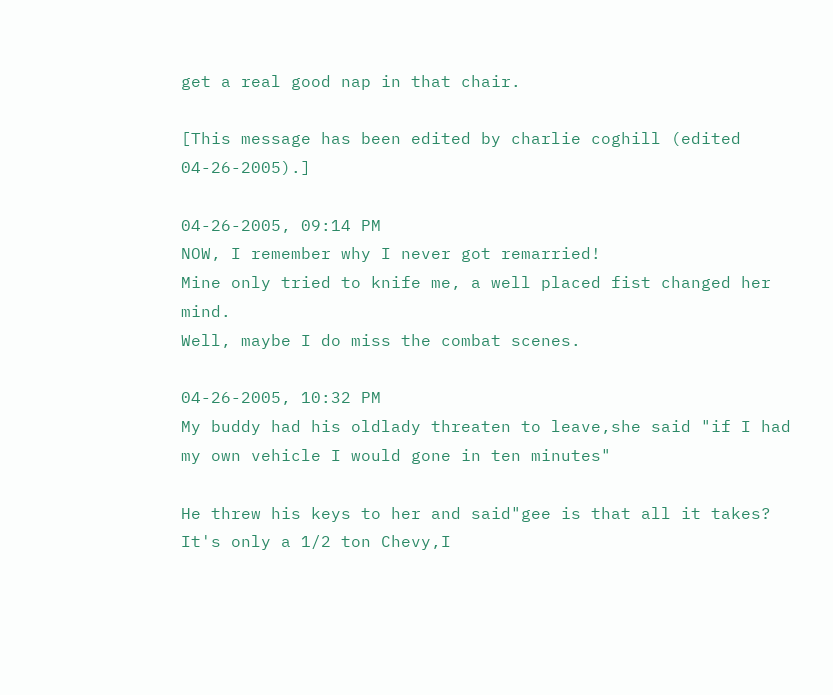get a real good nap in that chair.

[This message has been edited by charlie coghill (edited 04-26-2005).]

04-26-2005, 09:14 PM
NOW, I remember why I never got remarried!
Mine only tried to knife me, a well placed fist changed her mind.
Well, maybe I do miss the combat scenes.

04-26-2005, 10:32 PM
My buddy had his oldlady threaten to leave,she said "if I had my own vehicle I would gone in ten minutes"

He threw his keys to her and said"gee is that all it takes? It's only a 1/2 ton Chevy,I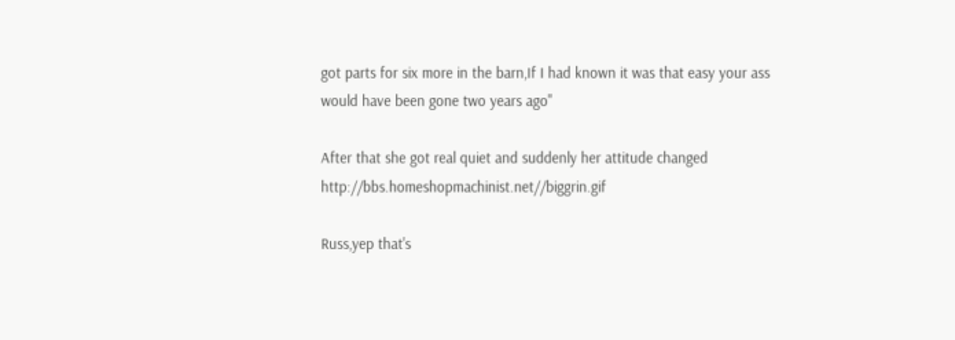got parts for six more in the barn,If I had known it was that easy your ass would have been gone two years ago"

After that she got real quiet and suddenly her attitude changed http://bbs.homeshopmachinist.net//biggrin.gif

Russ,yep that's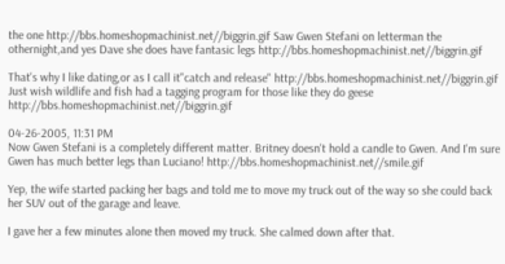the one http://bbs.homeshopmachinist.net//biggrin.gif Saw Gwen Stefani on letterman the othernight,and yes Dave she does have fantasic legs http://bbs.homeshopmachinist.net//biggrin.gif

That's why I like dating,or as I call it"catch and release" http://bbs.homeshopmachinist.net//biggrin.gif
Just wish wildlife and fish had a tagging program for those like they do geese http://bbs.homeshopmachinist.net//biggrin.gif

04-26-2005, 11:31 PM
Now Gwen Stefani is a completely different matter. Britney doesn't hold a candle to Gwen. And I'm sure Gwen has much better legs than Luciano! http://bbs.homeshopmachinist.net//smile.gif

Yep, the wife started packing her bags and told me to move my truck out of the way so she could back her SUV out of the garage and leave.

I gave her a few minutes alone then moved my truck. She calmed down after that.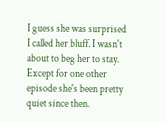I guess she was surprised I called her bluff. I wasn't about to beg her to stay. Except for one other episode she's been pretty quiet since then.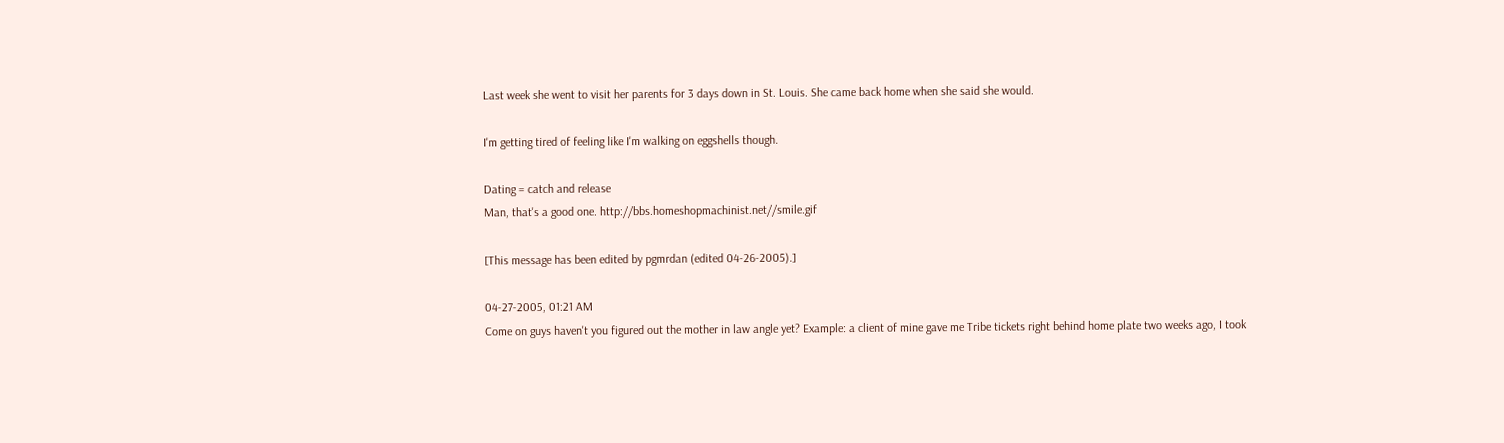Last week she went to visit her parents for 3 days down in St. Louis. She came back home when she said she would.

I'm getting tired of feeling like I'm walking on eggshells though.

Dating = catch and release
Man, that's a good one. http://bbs.homeshopmachinist.net//smile.gif

[This message has been edited by pgmrdan (edited 04-26-2005).]

04-27-2005, 01:21 AM
Come on guys haven't you figured out the mother in law angle yet? Example: a client of mine gave me Tribe tickets right behind home plate two weeks ago, I took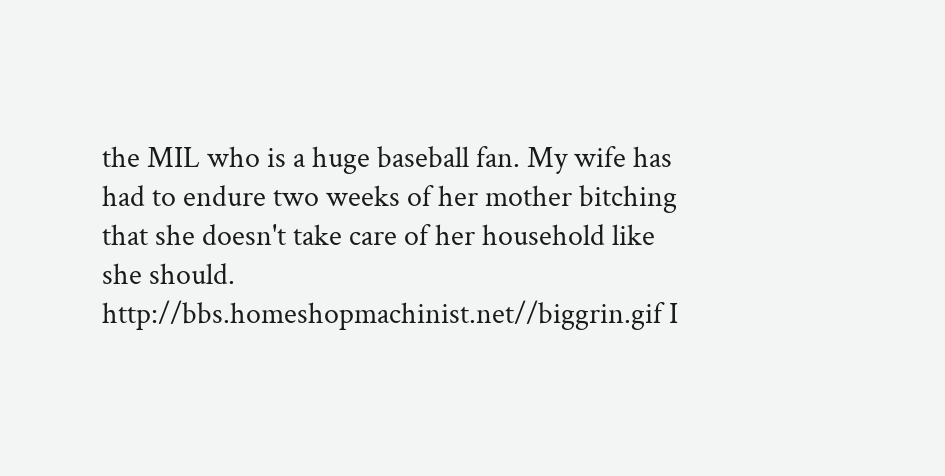the MIL who is a huge baseball fan. My wife has had to endure two weeks of her mother bitching that she doesn't take care of her household like she should. http://bbs.homeshopmachinist.net//biggrin.gif I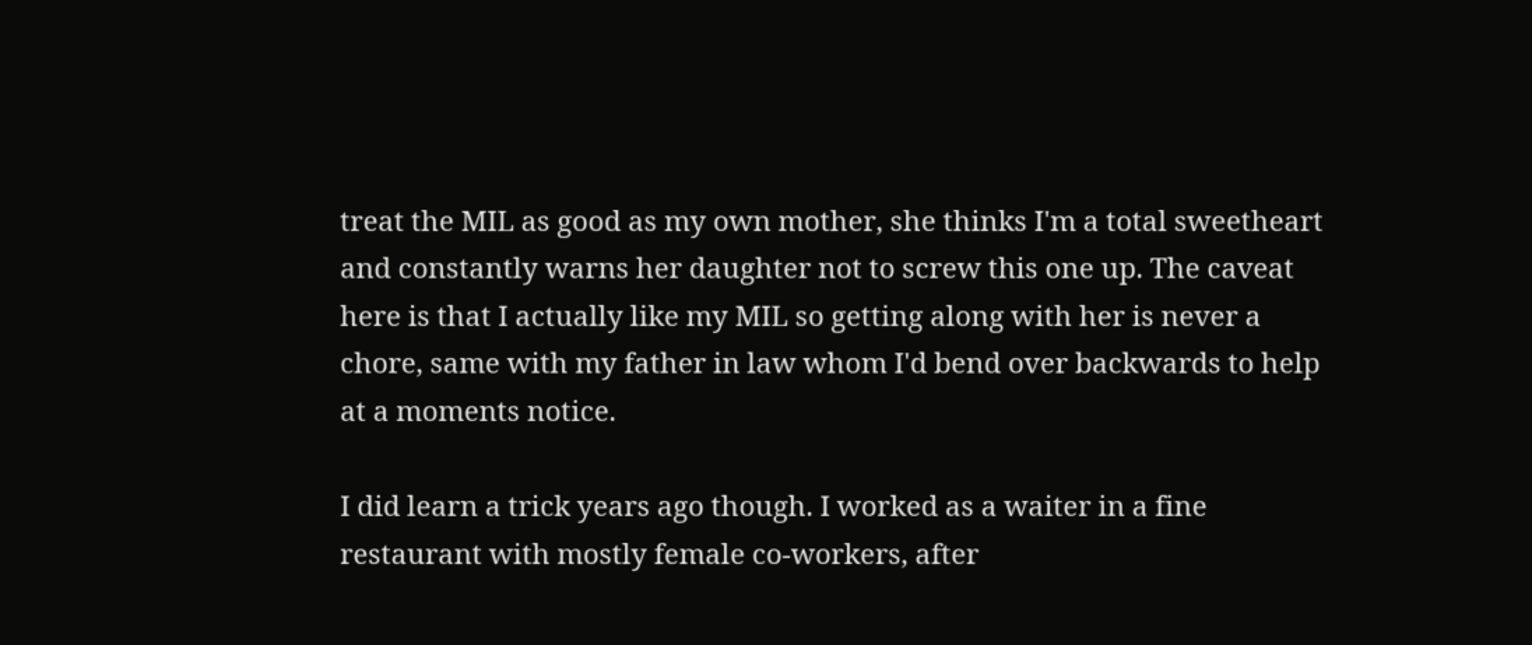treat the MIL as good as my own mother, she thinks I'm a total sweetheart and constantly warns her daughter not to screw this one up. The caveat here is that I actually like my MIL so getting along with her is never a chore, same with my father in law whom I'd bend over backwards to help at a moments notice.

I did learn a trick years ago though. I worked as a waiter in a fine restaurant with mostly female co-workers, after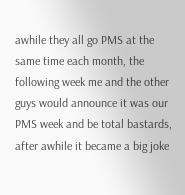awhile they all go PMS at the same time each month, the following week me and the other guys would announce it was our PMS week and be total bastards, after awhile it became a big joke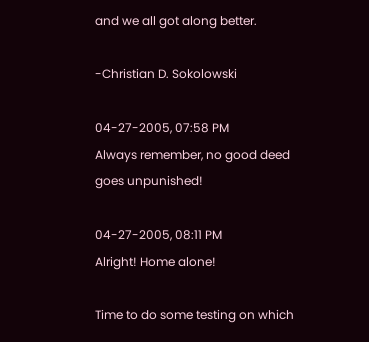and we all got along better.

-Christian D. Sokolowski

04-27-2005, 07:58 PM
Always remember, no good deed goes unpunished!

04-27-2005, 08:11 PM
Alright! Home alone!

Time to do some testing on which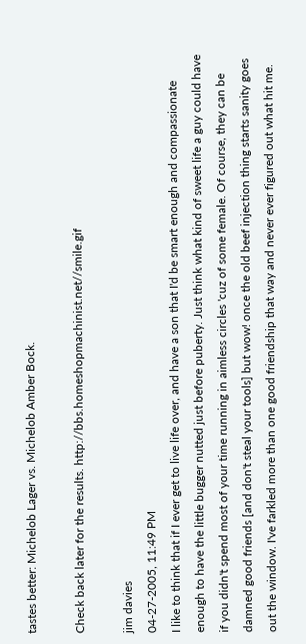tastes better: Michelob Lager vs. Michelob Amber Bock.

Check back later for the results. http://bbs.homeshopmachinist.net//smile.gif

jim davies
04-27-2005, 11:49 PM
I like to think that if I ever get to live life over, and have a son that I'd be smart enough and compassionate enough to have the little bugger nutted just before puberty. Just think what kind of sweet life a guy could have if you didn't spend most of your time running in aimless circles 'cuz of some female. Of course, they can be damned good friends [and don't steal your tools] but wow! once the old beef injection thing starts sanity goes out the window. I've farkled more than one good friendship that way and never ever figured out what hit me.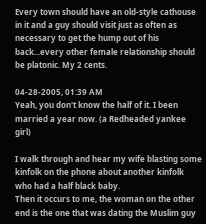Every town should have an old-style cathouse in it and a guy should visit just as often as necessary to get the hump out of his back...every other female relationship should be platonic. My 2 cents.

04-28-2005, 01:39 AM
Yeah, you don't know the half of it. I been married a year now. (a Redheaded yankee girl)

I walk through and hear my wife blasting some kinfolk on the phone about another kinfolk who had a half black baby.
Then it occurs to me, the woman on the other end is the one that was dating the Muslim guy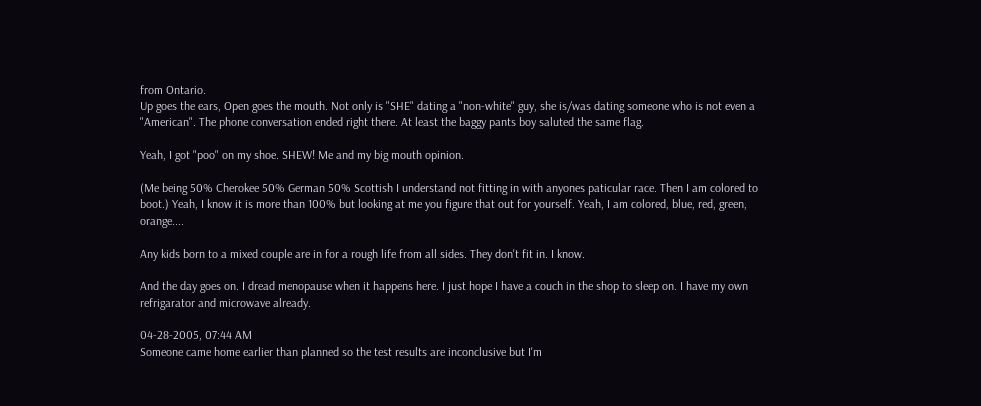from Ontario.
Up goes the ears, Open goes the mouth. Not only is "SHE" dating a "non-white" guy, she is/was dating someone who is not even a "American". The phone conversation ended right there. At least the baggy pants boy saluted the same flag.

Yeah, I got "poo" on my shoe. SHEW! Me and my big mouth opinion.

(Me being 50% Cherokee 50% German 50% Scottish I understand not fitting in with anyones paticular race. Then I am colored to boot.) Yeah, I know it is more than 100% but looking at me you figure that out for yourself. Yeah, I am colored, blue, red, green, orange....

Any kids born to a mixed couple are in for a rough life from all sides. They don't fit in. I know.

And the day goes on. I dread menopause when it happens here. I just hope I have a couch in the shop to sleep on. I have my own refrigarator and microwave already.

04-28-2005, 07:44 AM
Someone came home earlier than planned so the test results are inconclusive but I'm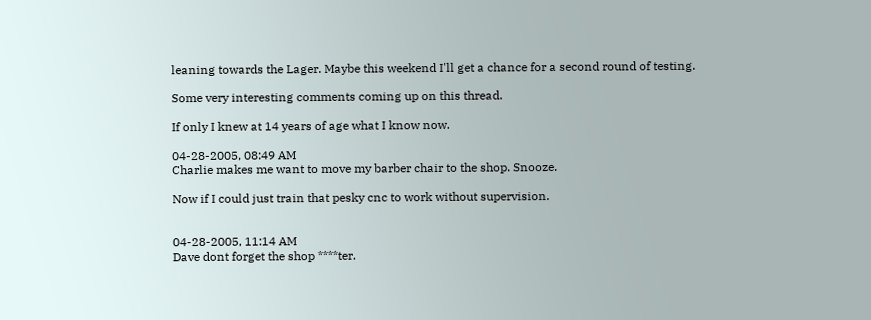leaning towards the Lager. Maybe this weekend I'll get a chance for a second round of testing.

Some very interesting comments coming up on this thread.

If only I knew at 14 years of age what I know now.

04-28-2005, 08:49 AM
Charlie makes me want to move my barber chair to the shop. Snooze.

Now if I could just train that pesky cnc to work without supervision.


04-28-2005, 11:14 AM
Dave dont forget the shop ****ter.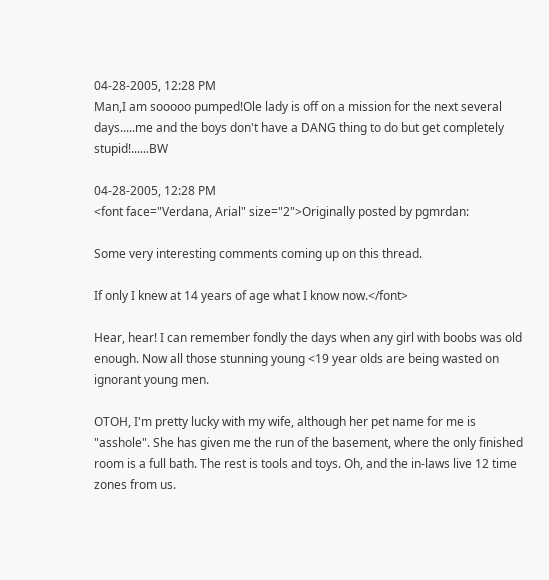04-28-2005, 12:28 PM
Man,I am sooooo pumped!Ole lady is off on a mission for the next several days.....me and the boys don't have a DANG thing to do but get completely stupid!......BW

04-28-2005, 12:28 PM
<font face="Verdana, Arial" size="2">Originally posted by pgmrdan:

Some very interesting comments coming up on this thread.

If only I knew at 14 years of age what I know now.</font>

Hear, hear! I can remember fondly the days when any girl with boobs was old enough. Now all those stunning young <19 year olds are being wasted on ignorant young men.

OTOH, I'm pretty lucky with my wife, although her pet name for me is "asshole". She has given me the run of the basement, where the only finished room is a full bath. The rest is tools and toys. Oh, and the in-laws live 12 time zones from us.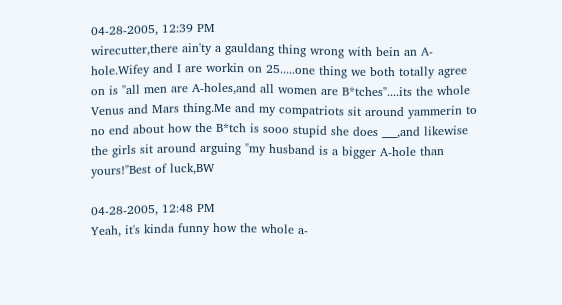04-28-2005, 12:39 PM
wirecutter,there ain'ty a gauldang thing wrong with bein an A-hole.Wifey and I are workin on 25.....one thing we both totally agree on is "all men are A-holes,and all women are B*tches"....its the whole Venus and Mars thing.Me and my compatriots sit around yammerin to no end about how the B*tch is sooo stupid she does ___,and likewise the girls sit around arguing "my husband is a bigger A-hole than yours!"Best of luck,BW

04-28-2005, 12:48 PM
Yeah, it's kinda funny how the whole a-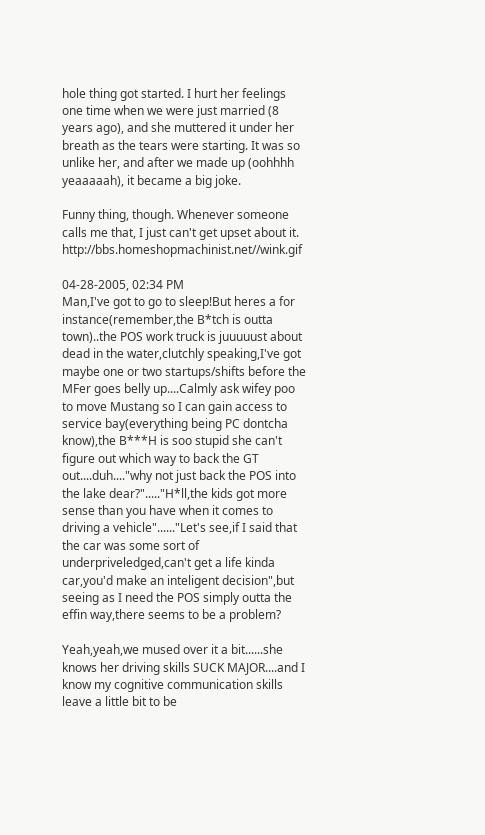hole thing got started. I hurt her feelings one time when we were just married (8 years ago), and she muttered it under her breath as the tears were starting. It was so unlike her, and after we made up (oohhhh yeaaaaah), it became a big joke.

Funny thing, though. Whenever someone calls me that, I just can't get upset about it. http://bbs.homeshopmachinist.net//wink.gif

04-28-2005, 02:34 PM
Man,I've got to go to sleep!But heres a for instance(remember,the B*tch is outta town)..the POS work truck is juuuuust about dead in the water,clutchly speaking,I've got maybe one or two startups/shifts before the MFer goes belly up....Calmly ask wifey poo to move Mustang so I can gain access to service bay(everything being PC dontcha know),the B***H is soo stupid she can't figure out which way to back the GT out....duh...."why not just back the POS into the lake dear?"....."H*ll,the kids got more sense than you have when it comes to driving a vehicle"......"Let's see,if I said that the car was some sort of underpriveledged,can't get a life kinda car,you'd make an inteligent decision",but seeing as I need the POS simply outta the effin way,there seems to be a problem?

Yeah,yeah,we mused over it a bit......she knows her driving skills SUCK MAJOR....and I know my cognitive communication skills leave a little bit to be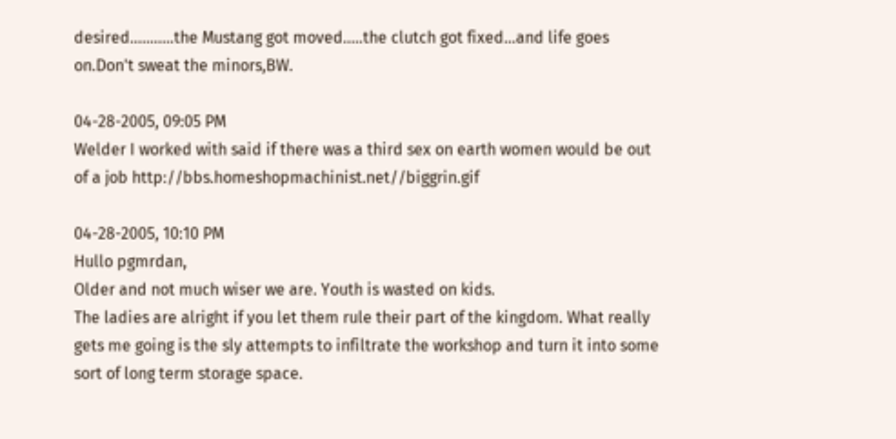desired...........the Mustang got moved.....the clutch got fixed...and life goes on.Don't sweat the minors,BW.

04-28-2005, 09:05 PM
Welder I worked with said if there was a third sex on earth women would be out of a job http://bbs.homeshopmachinist.net//biggrin.gif

04-28-2005, 10:10 PM
Hullo pgmrdan,
Older and not much wiser we are. Youth is wasted on kids.
The ladies are alright if you let them rule their part of the kingdom. What really gets me going is the sly attempts to infiltrate the workshop and turn it into some sort of long term storage space.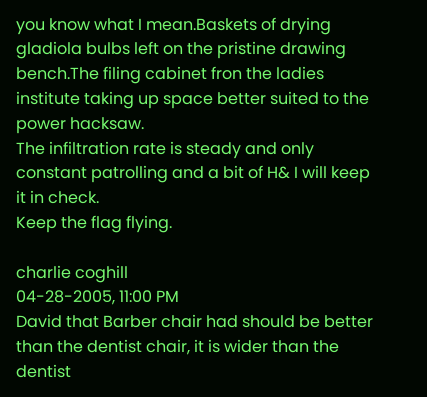you know what I mean.Baskets of drying gladiola bulbs left on the pristine drawing bench.The filing cabinet fron the ladies institute taking up space better suited to the power hacksaw.
The infiltration rate is steady and only constant patrolling and a bit of H& I will keep it in check.
Keep the flag flying.

charlie coghill
04-28-2005, 11:00 PM
David that Barber chair had should be better than the dentist chair, it is wider than the dentist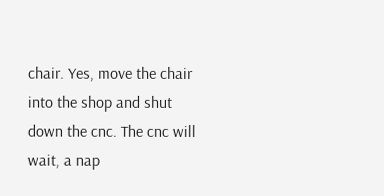chair. Yes, move the chair into the shop and shut down the cnc. The cnc will wait, a nap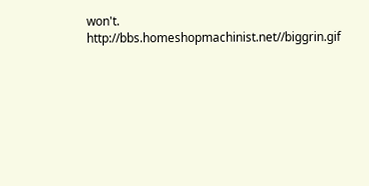won't. http://bbs.homeshopmachinist.net//biggrin.gif